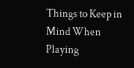Things to Keep in Mind When Playing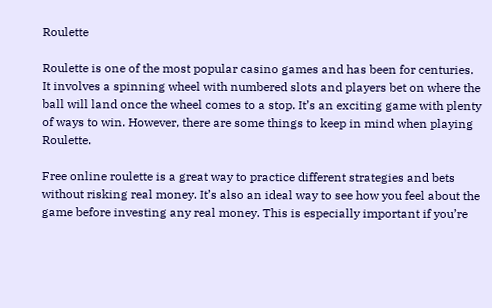Roulette

Roulette is one of the most popular casino games and has been for centuries. It involves a spinning wheel with numbered slots and players bet on where the ball will land once the wheel comes to a stop. It’s an exciting game with plenty of ways to win. However, there are some things to keep in mind when playing Roulette.

Free online roulette is a great way to practice different strategies and bets without risking real money. It’s also an ideal way to see how you feel about the game before investing any real money. This is especially important if you’re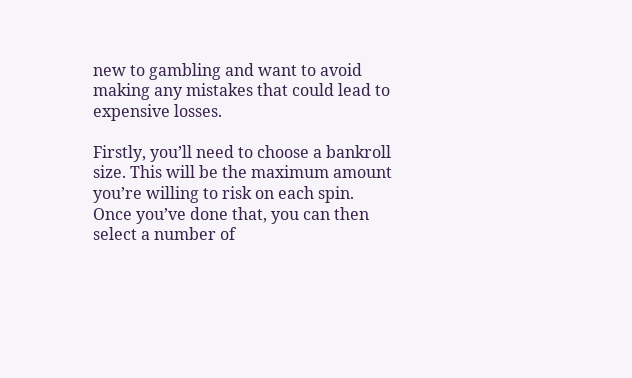new to gambling and want to avoid making any mistakes that could lead to expensive losses.

Firstly, you’ll need to choose a bankroll size. This will be the maximum amount you’re willing to risk on each spin. Once you’ve done that, you can then select a number of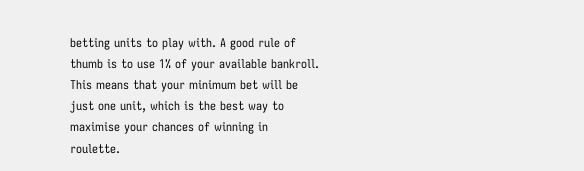betting units to play with. A good rule of thumb is to use 1% of your available bankroll. This means that your minimum bet will be just one unit, which is the best way to maximise your chances of winning in roulette.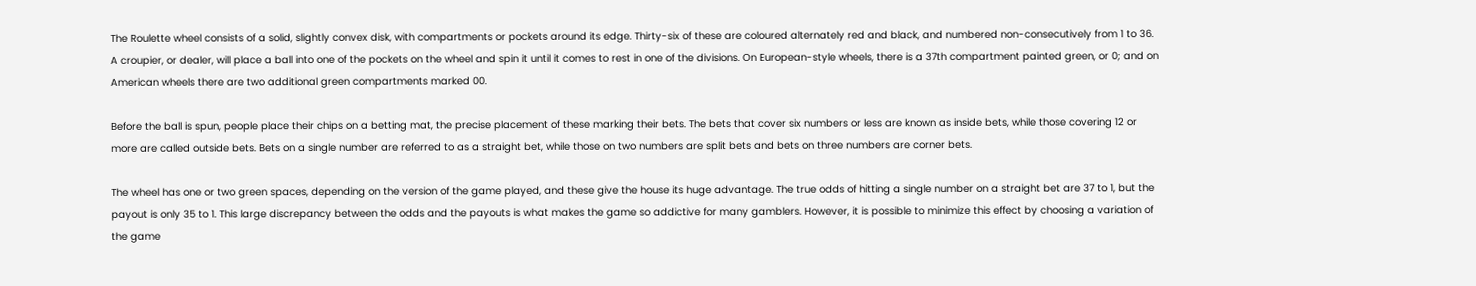The Roulette wheel consists of a solid, slightly convex disk, with compartments or pockets around its edge. Thirty-six of these are coloured alternately red and black, and numbered non-consecutively from 1 to 36. A croupier, or dealer, will place a ball into one of the pockets on the wheel and spin it until it comes to rest in one of the divisions. On European-style wheels, there is a 37th compartment painted green, or 0; and on American wheels there are two additional green compartments marked 00.

Before the ball is spun, people place their chips on a betting mat, the precise placement of these marking their bets. The bets that cover six numbers or less are known as inside bets, while those covering 12 or more are called outside bets. Bets on a single number are referred to as a straight bet, while those on two numbers are split bets and bets on three numbers are corner bets.

The wheel has one or two green spaces, depending on the version of the game played, and these give the house its huge advantage. The true odds of hitting a single number on a straight bet are 37 to 1, but the payout is only 35 to 1. This large discrepancy between the odds and the payouts is what makes the game so addictive for many gamblers. However, it is possible to minimize this effect by choosing a variation of the game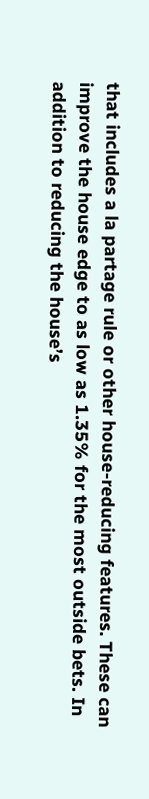that includes a la partage rule or other house-reducing features. These can improve the house edge to as low as 1.35% for the most outside bets. In addition to reducing the house’s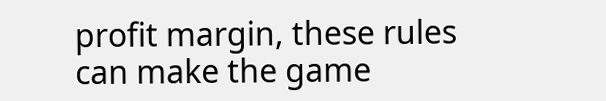profit margin, these rules can make the game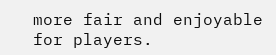more fair and enjoyable for players.